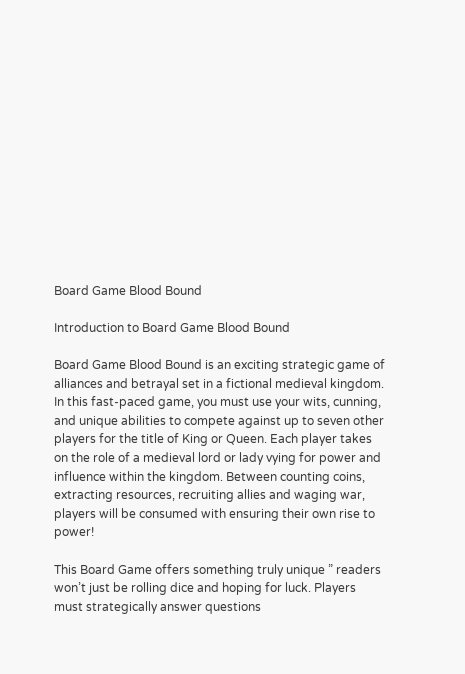Board Game Blood Bound

Introduction to Board Game Blood Bound

Board Game Blood Bound is an exciting strategic game of alliances and betrayal set in a fictional medieval kingdom. In this fast-paced game, you must use your wits, cunning, and unique abilities to compete against up to seven other players for the title of King or Queen. Each player takes on the role of a medieval lord or lady vying for power and influence within the kingdom. Between counting coins, extracting resources, recruiting allies and waging war, players will be consumed with ensuring their own rise to power!

This Board Game offers something truly unique ” readers won’t just be rolling dice and hoping for luck. Players must strategically answer questions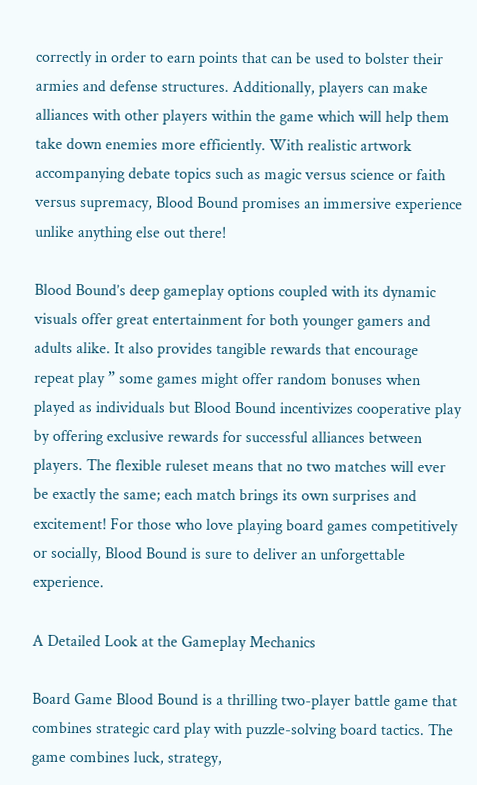correctly in order to earn points that can be used to bolster their armies and defense structures. Additionally, players can make alliances with other players within the game which will help them take down enemies more efficiently. With realistic artwork accompanying debate topics such as magic versus science or faith versus supremacy, Blood Bound promises an immersive experience unlike anything else out there!

Blood Bound’s deep gameplay options coupled with its dynamic visuals offer great entertainment for both younger gamers and adults alike. It also provides tangible rewards that encourage repeat play ” some games might offer random bonuses when played as individuals but Blood Bound incentivizes cooperative play by offering exclusive rewards for successful alliances between players. The flexible ruleset means that no two matches will ever be exactly the same; each match brings its own surprises and excitement! For those who love playing board games competitively or socially, Blood Bound is sure to deliver an unforgettable experience.

A Detailed Look at the Gameplay Mechanics

Board Game Blood Bound is a thrilling two-player battle game that combines strategic card play with puzzle-solving board tactics. The game combines luck, strategy,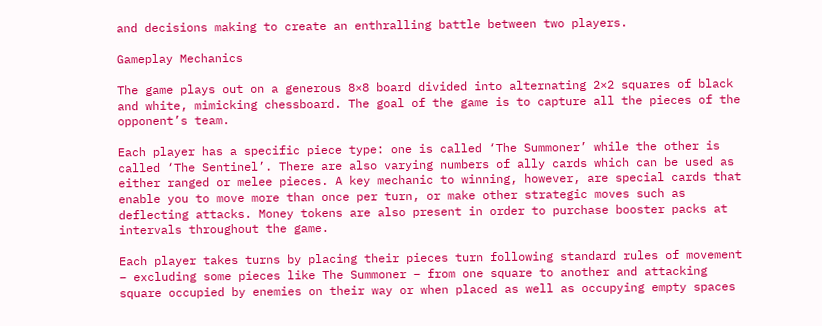and decisions making to create an enthralling battle between two players.

Gameplay Mechanics

The game plays out on a generous 8×8 board divided into alternating 2×2 squares of black and white, mimicking chessboard. The goal of the game is to capture all the pieces of the opponent’s team.

Each player has a specific piece type: one is called ‘The Summoner’ while the other is called ‘The Sentinel’. There are also varying numbers of ally cards which can be used as either ranged or melee pieces. A key mechanic to winning, however, are special cards that enable you to move more than once per turn, or make other strategic moves such as deflecting attacks. Money tokens are also present in order to purchase booster packs at intervals throughout the game.

Each player takes turns by placing their pieces turn following standard rules of movement – excluding some pieces like The Summoner – from one square to another and attacking square occupied by enemies on their way or when placed as well as occupying empty spaces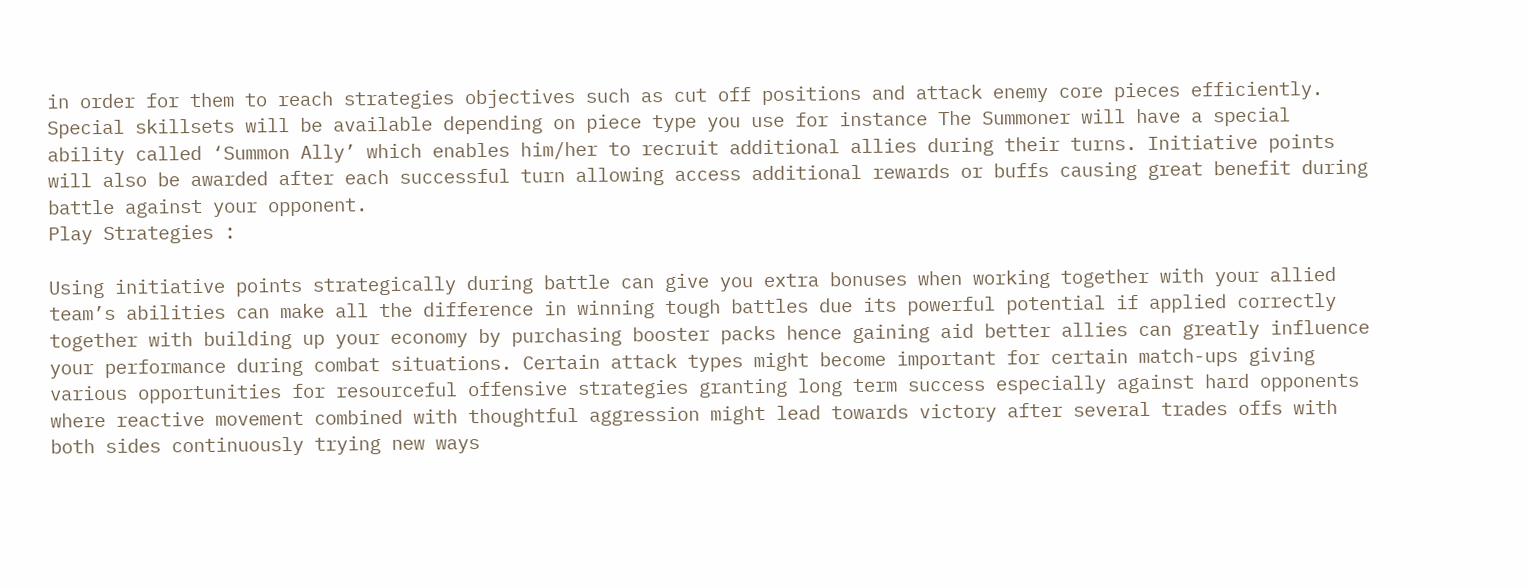in order for them to reach strategies objectives such as cut off positions and attack enemy core pieces efficiently. Special skillsets will be available depending on piece type you use for instance The Summoner will have a special ability called ‘Summon Ally’ which enables him/her to recruit additional allies during their turns. Initiative points will also be awarded after each successful turn allowing access additional rewards or buffs causing great benefit during battle against your opponent.
Play Strategies :

Using initiative points strategically during battle can give you extra bonuses when working together with your allied team’s abilities can make all the difference in winning tough battles due its powerful potential if applied correctly together with building up your economy by purchasing booster packs hence gaining aid better allies can greatly influence your performance during combat situations. Certain attack types might become important for certain match-ups giving various opportunities for resourceful offensive strategies granting long term success especially against hard opponents where reactive movement combined with thoughtful aggression might lead towards victory after several trades offs with both sides continuously trying new ways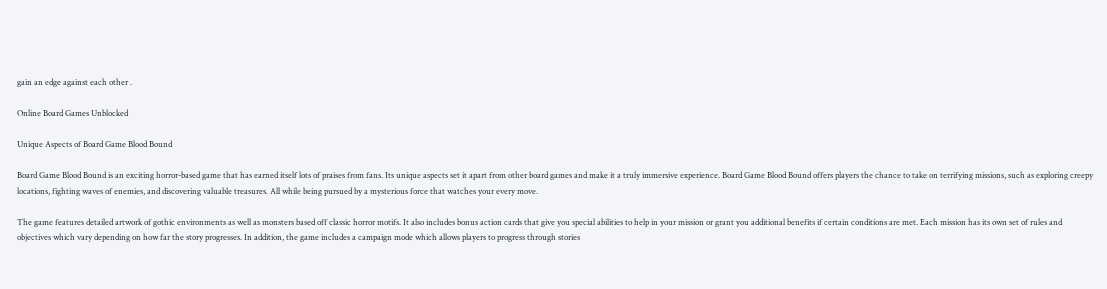gain an edge against each other .

Online Board Games Unblocked

Unique Aspects of Board Game Blood Bound

Board Game Blood Bound is an exciting horror-based game that has earned itself lots of praises from fans. Its unique aspects set it apart from other board games and make it a truly immersive experience. Board Game Blood Bound offers players the chance to take on terrifying missions, such as exploring creepy locations, fighting waves of enemies, and discovering valuable treasures. All while being pursued by a mysterious force that watches your every move.

The game features detailed artwork of gothic environments as well as monsters based off classic horror motifs. It also includes bonus action cards that give you special abilities to help in your mission or grant you additional benefits if certain conditions are met. Each mission has its own set of rules and objectives which vary depending on how far the story progresses. In addition, the game includes a campaign mode which allows players to progress through stories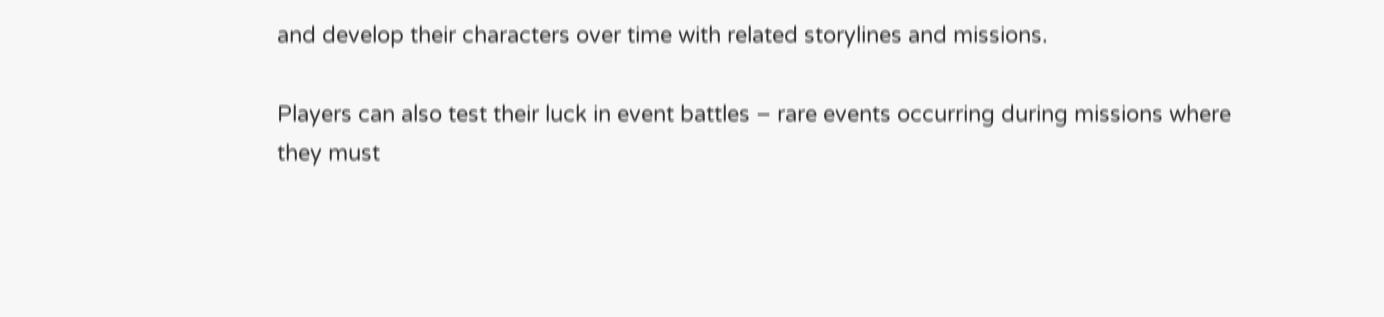and develop their characters over time with related storylines and missions.

Players can also test their luck in event battles – rare events occurring during missions where they must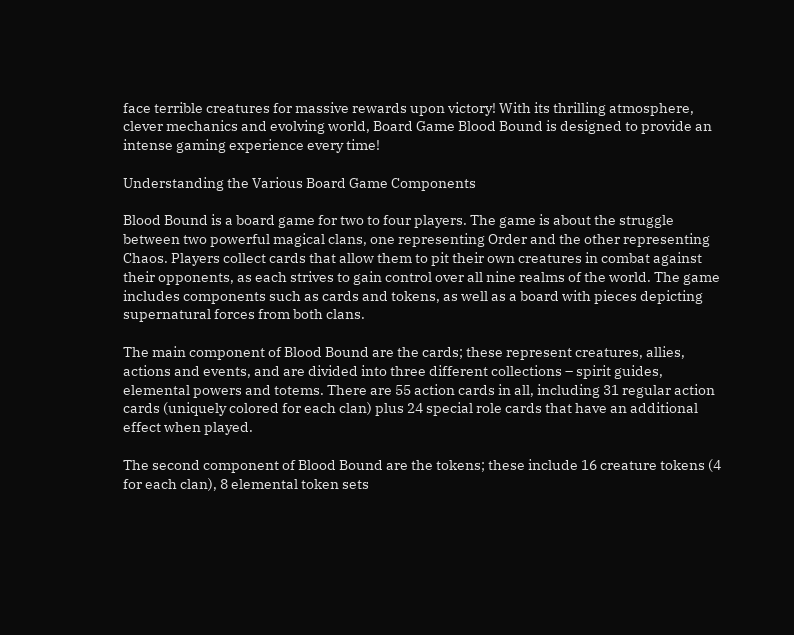face terrible creatures for massive rewards upon victory! With its thrilling atmosphere, clever mechanics and evolving world, Board Game Blood Bound is designed to provide an intense gaming experience every time!

Understanding the Various Board Game Components

Blood Bound is a board game for two to four players. The game is about the struggle between two powerful magical clans, one representing Order and the other representing Chaos. Players collect cards that allow them to pit their own creatures in combat against their opponents, as each strives to gain control over all nine realms of the world. The game includes components such as cards and tokens, as well as a board with pieces depicting supernatural forces from both clans.

The main component of Blood Bound are the cards; these represent creatures, allies, actions and events, and are divided into three different collections – spirit guides, elemental powers and totems. There are 55 action cards in all, including 31 regular action cards (uniquely colored for each clan) plus 24 special role cards that have an additional effect when played.

The second component of Blood Bound are the tokens; these include 16 creature tokens (4 for each clan), 8 elemental token sets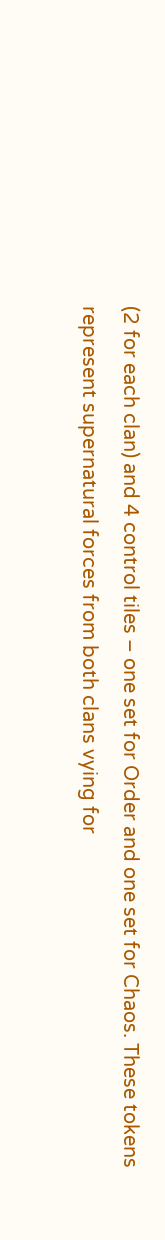(2 for each clan) and 4 control tiles – one set for Order and one set for Chaos. These tokens represent supernatural forces from both clans vying for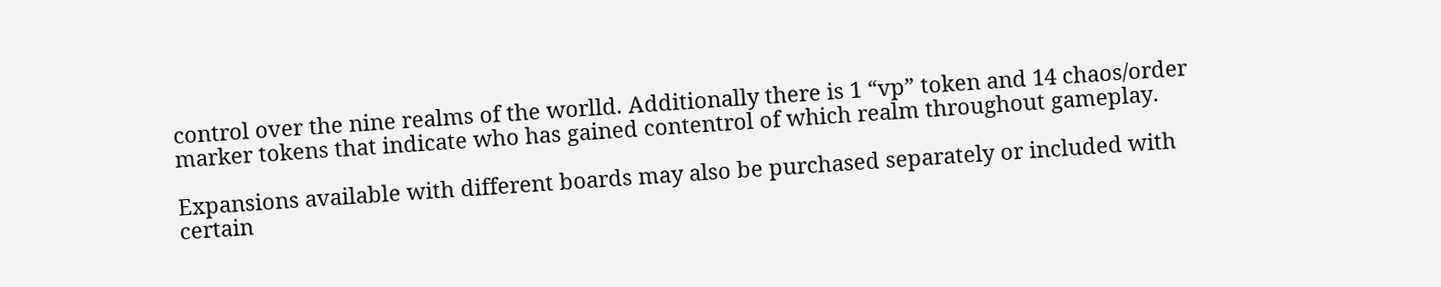control over the nine realms of the worlld. Additionally there is 1 “vp” token and 14 chaos/order marker tokens that indicate who has gained contentrol of which realm throughout gameplay.

Expansions available with different boards may also be purchased separately or included with certain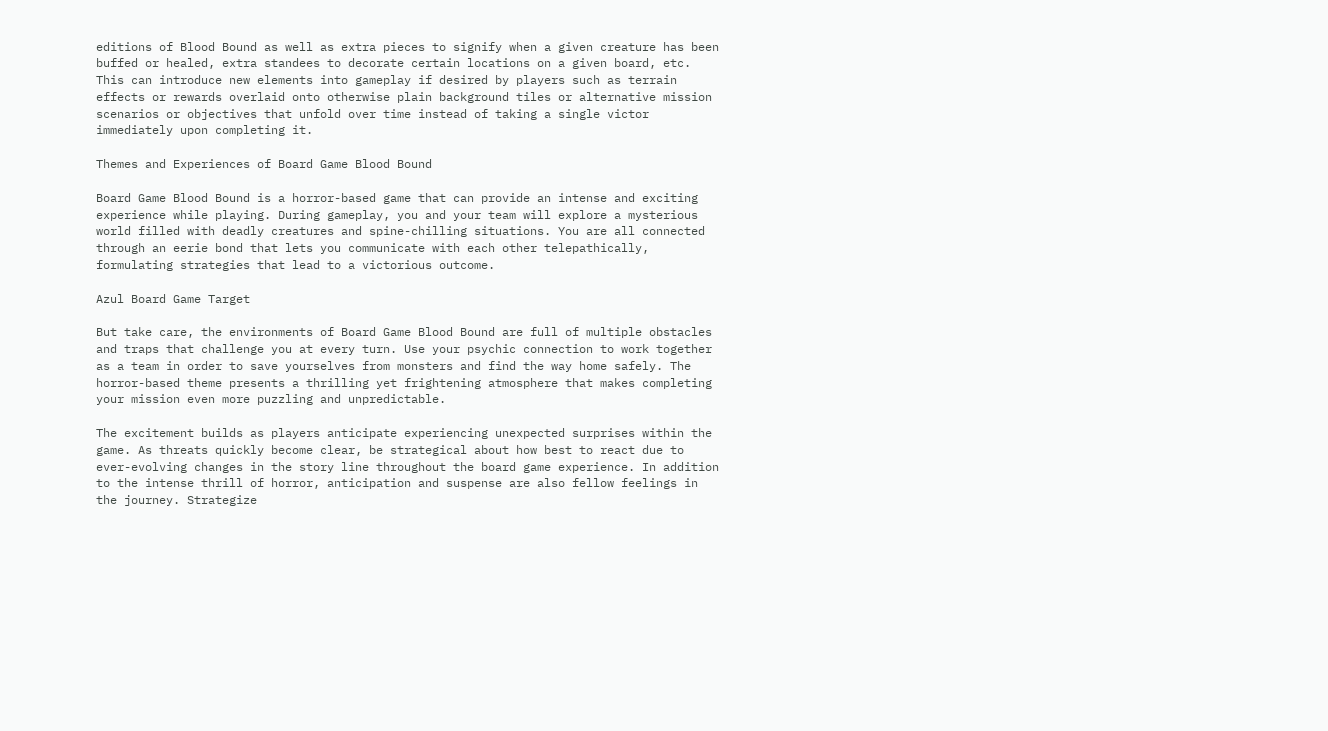editions of Blood Bound as well as extra pieces to signify when a given creature has been buffed or healed, extra standees to decorate certain locations on a given board, etc. This can introduce new elements into gameplay if desired by players such as terrain effects or rewards overlaid onto otherwise plain background tiles or alternative mission scenarios or objectives that unfold over time instead of taking a single victor immediately upon completing it.

Themes and Experiences of Board Game Blood Bound

Board Game Blood Bound is a horror-based game that can provide an intense and exciting experience while playing. During gameplay, you and your team will explore a mysterious world filled with deadly creatures and spine-chilling situations. You are all connected through an eerie bond that lets you communicate with each other telepathically, formulating strategies that lead to a victorious outcome.

Azul Board Game Target

But take care, the environments of Board Game Blood Bound are full of multiple obstacles and traps that challenge you at every turn. Use your psychic connection to work together as a team in order to save yourselves from monsters and find the way home safely. The horror-based theme presents a thrilling yet frightening atmosphere that makes completing your mission even more puzzling and unpredictable.

The excitement builds as players anticipate experiencing unexpected surprises within the game. As threats quickly become clear, be strategical about how best to react due to ever-evolving changes in the story line throughout the board game experience. In addition to the intense thrill of horror, anticipation and suspense are also fellow feelings in the journey. Strategize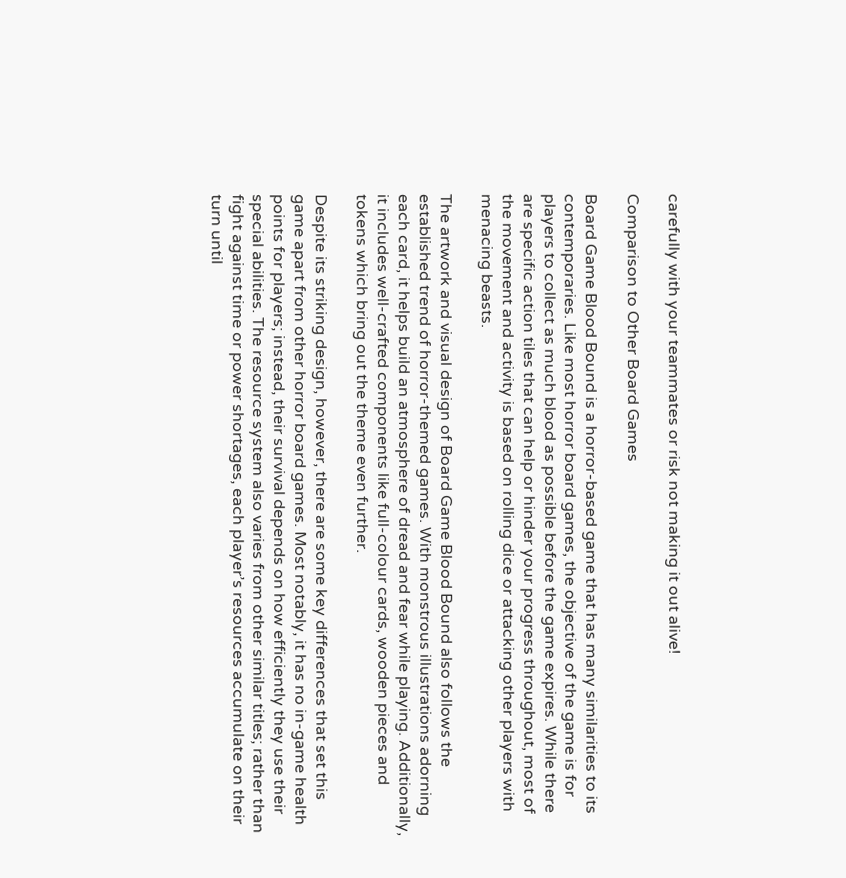carefully with your teammates or risk not making it out alive!

Comparison to Other Board Games

Board Game Blood Bound is a horror-based game that has many similarities to its contemporaries. Like most horror board games, the objective of the game is for players to collect as much blood as possible before the game expires. While there are specific action tiles that can help or hinder your progress throughout, most of the movement and activity is based on rolling dice or attacking other players with menacing beasts.

The artwork and visual design of Board Game Blood Bound also follows the established trend of horror-themed games. With monstrous illustrations adorning each card, it helps build an atmosphere of dread and fear while playing. Additionally, it includes well-crafted components like full-colour cards, wooden pieces and tokens which bring out the theme even further.

Despite its striking design, however, there are some key differences that set this game apart from other horror board games. Most notably, it has no in-game health points for players; instead, their survival depends on how efficiently they use their special abilities. The resource system also varies from other similar titles; rather than fight against time or power shortages, each player’s resources accumulate on their turn until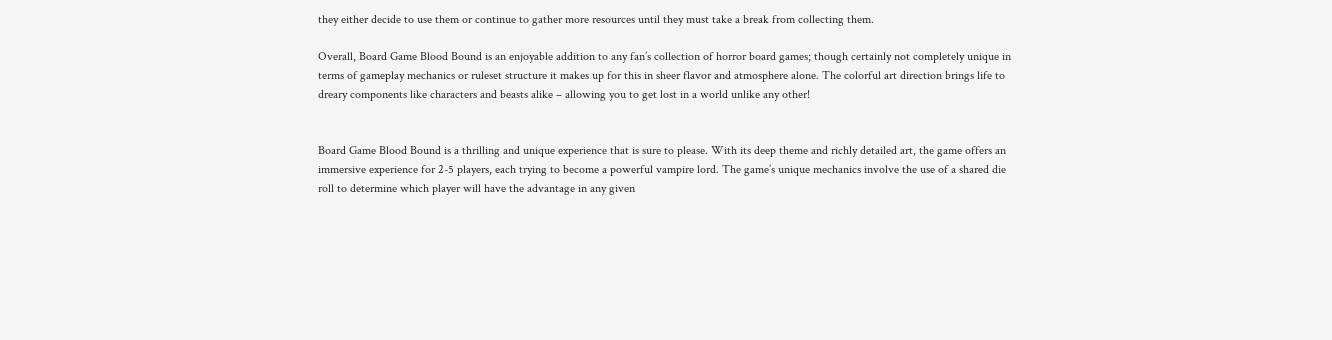they either decide to use them or continue to gather more resources until they must take a break from collecting them.

Overall, Board Game Blood Bound is an enjoyable addition to any fan’s collection of horror board games; though certainly not completely unique in terms of gameplay mechanics or ruleset structure it makes up for this in sheer flavor and atmosphere alone. The colorful art direction brings life to dreary components like characters and beasts alike – allowing you to get lost in a world unlike any other!


Board Game Blood Bound is a thrilling and unique experience that is sure to please. With its deep theme and richly detailed art, the game offers an immersive experience for 2-5 players, each trying to become a powerful vampire lord. The game’s unique mechanics involve the use of a shared die roll to determine which player will have the advantage in any given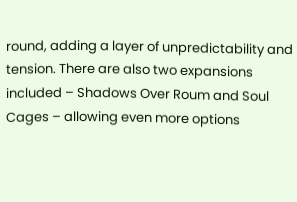round, adding a layer of unpredictability and tension. There are also two expansions included – Shadows Over Roum and Soul Cages – allowing even more options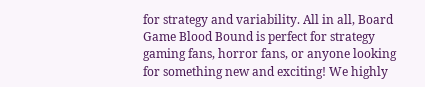for strategy and variability. All in all, Board Game Blood Bound is perfect for strategy gaming fans, horror fans, or anyone looking for something new and exciting! We highly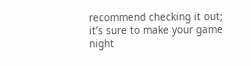recommend checking it out; it’s sure to make your game night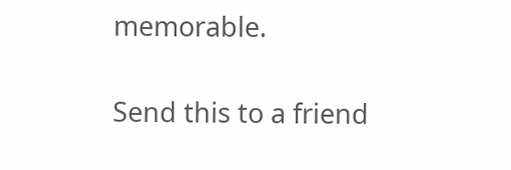memorable.

Send this to a friend